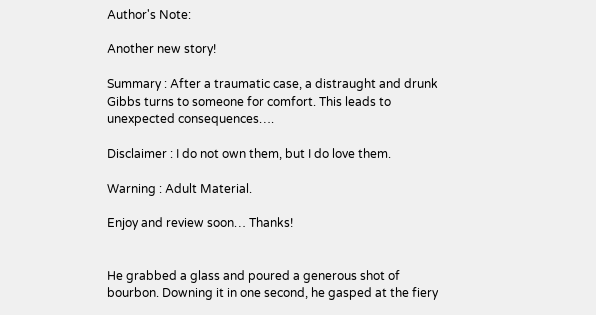Author's Note:

Another new story!

Summary : After a traumatic case, a distraught and drunk Gibbs turns to someone for comfort. This leads to unexpected consequences….

Disclaimer : I do not own them, but I do love them.

Warning : Adult Material.

Enjoy and review soon… Thanks!


He grabbed a glass and poured a generous shot of bourbon. Downing it in one second, he gasped at the fiery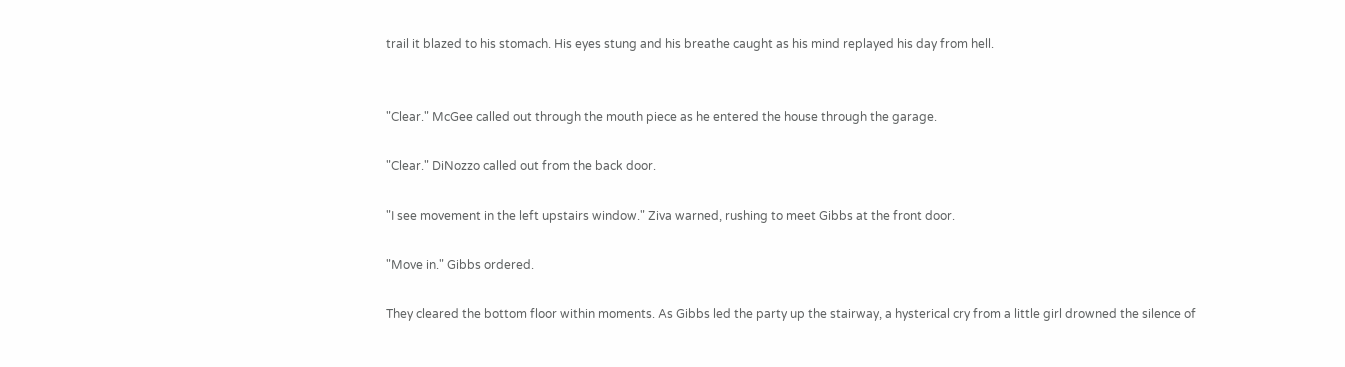trail it blazed to his stomach. His eyes stung and his breathe caught as his mind replayed his day from hell.


"Clear." McGee called out through the mouth piece as he entered the house through the garage.

"Clear." DiNozzo called out from the back door.

"I see movement in the left upstairs window." Ziva warned, rushing to meet Gibbs at the front door.

"Move in." Gibbs ordered.

They cleared the bottom floor within moments. As Gibbs led the party up the stairway, a hysterical cry from a little girl drowned the silence of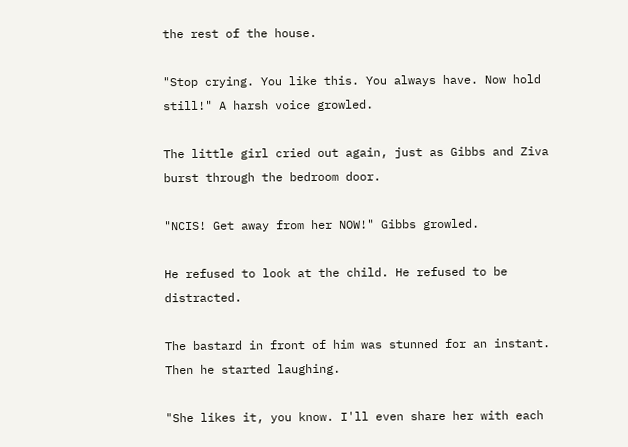the rest of the house.

"Stop crying. You like this. You always have. Now hold still!" A harsh voice growled.

The little girl cried out again, just as Gibbs and Ziva burst through the bedroom door.

"NCIS! Get away from her NOW!" Gibbs growled.

He refused to look at the child. He refused to be distracted.

The bastard in front of him was stunned for an instant. Then he started laughing.

"She likes it, you know. I'll even share her with each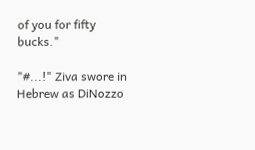of you for fifty bucks."

"#...!" Ziva swore in Hebrew as DiNozzo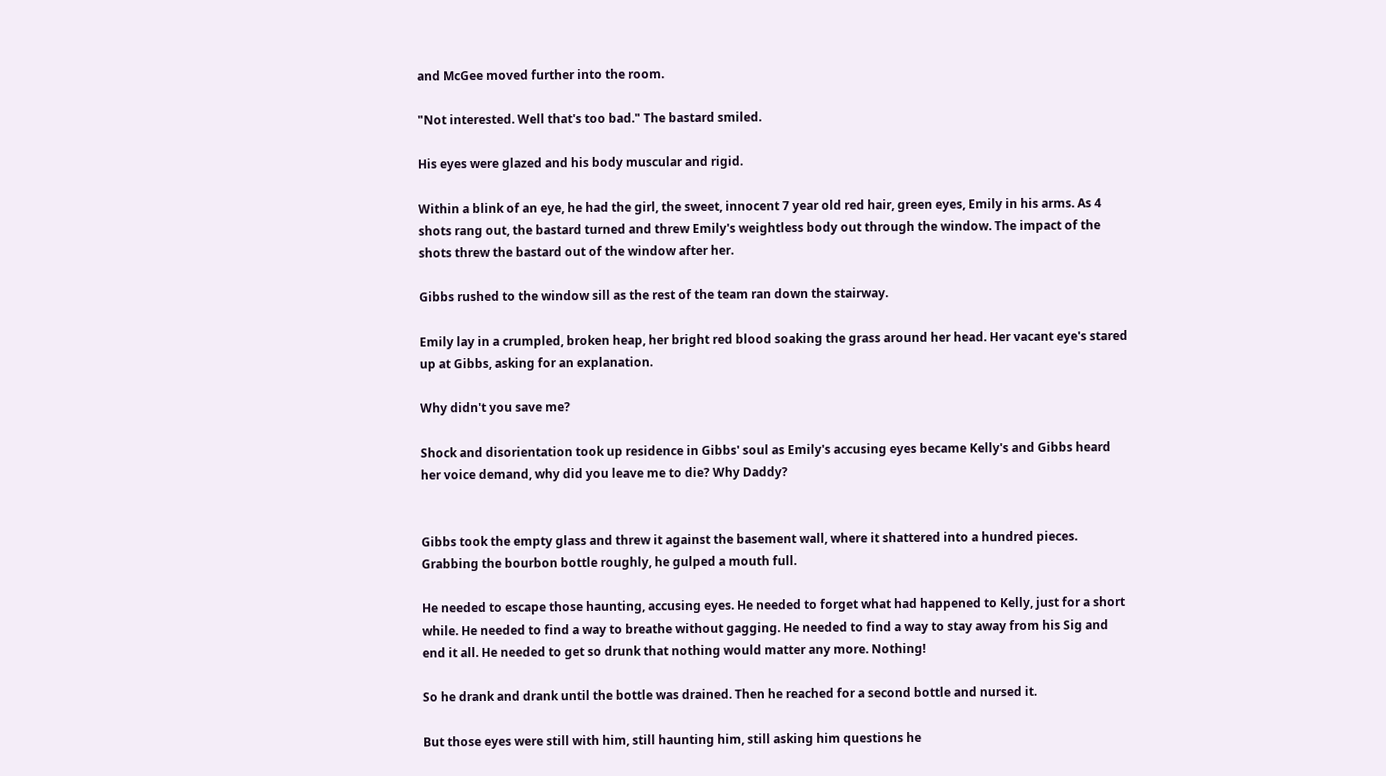and McGee moved further into the room.

"Not interested. Well that's too bad." The bastard smiled.

His eyes were glazed and his body muscular and rigid.

Within a blink of an eye, he had the girl, the sweet, innocent 7 year old red hair, green eyes, Emily in his arms. As 4 shots rang out, the bastard turned and threw Emily's weightless body out through the window. The impact of the shots threw the bastard out of the window after her.

Gibbs rushed to the window sill as the rest of the team ran down the stairway.

Emily lay in a crumpled, broken heap, her bright red blood soaking the grass around her head. Her vacant eye's stared up at Gibbs, asking for an explanation.

Why didn't you save me?

Shock and disorientation took up residence in Gibbs' soul as Emily's accusing eyes became Kelly's and Gibbs heard her voice demand, why did you leave me to die? Why Daddy?


Gibbs took the empty glass and threw it against the basement wall, where it shattered into a hundred pieces. Grabbing the bourbon bottle roughly, he gulped a mouth full.

He needed to escape those haunting, accusing eyes. He needed to forget what had happened to Kelly, just for a short while. He needed to find a way to breathe without gagging. He needed to find a way to stay away from his Sig and end it all. He needed to get so drunk that nothing would matter any more. Nothing!

So he drank and drank until the bottle was drained. Then he reached for a second bottle and nursed it.

But those eyes were still with him, still haunting him, still asking him questions he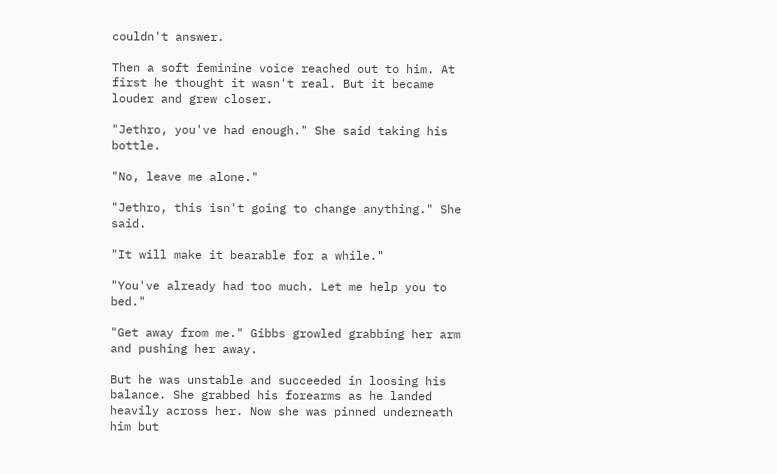couldn't answer.

Then a soft feminine voice reached out to him. At first he thought it wasn't real. But it became louder and grew closer.

"Jethro, you've had enough." She said taking his bottle.

"No, leave me alone."

"Jethro, this isn't going to change anything." She said.

"It will make it bearable for a while."

"You've already had too much. Let me help you to bed."

"Get away from me." Gibbs growled grabbing her arm and pushing her away.

But he was unstable and succeeded in loosing his balance. She grabbed his forearms as he landed heavily across her. Now she was pinned underneath him but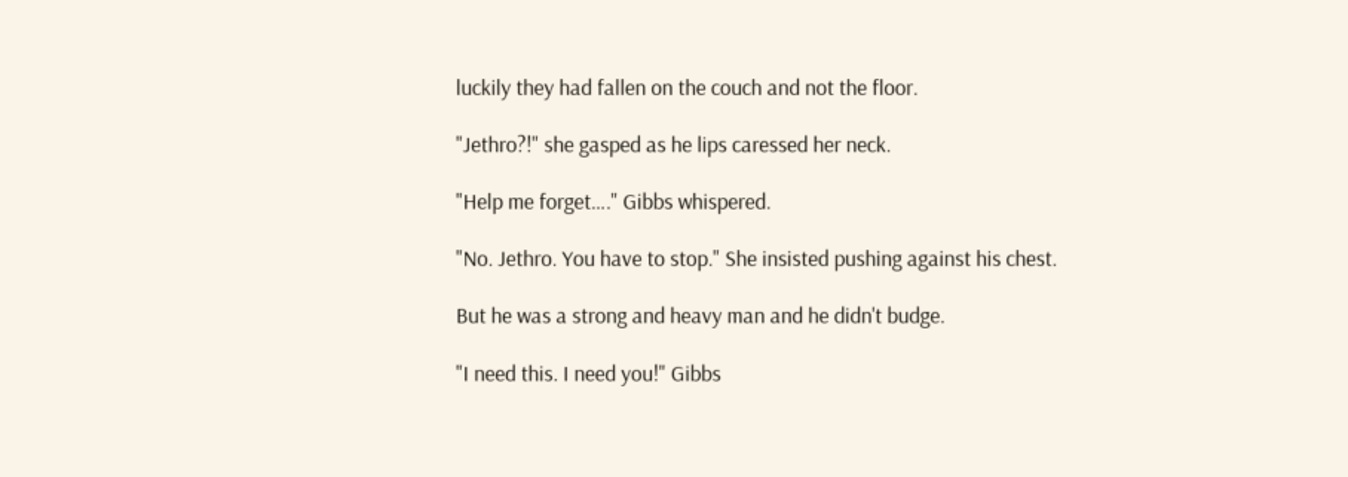luckily they had fallen on the couch and not the floor.

"Jethro?!" she gasped as he lips caressed her neck.

"Help me forget…." Gibbs whispered.

"No. Jethro. You have to stop." She insisted pushing against his chest.

But he was a strong and heavy man and he didn't budge.

"I need this. I need you!" Gibbs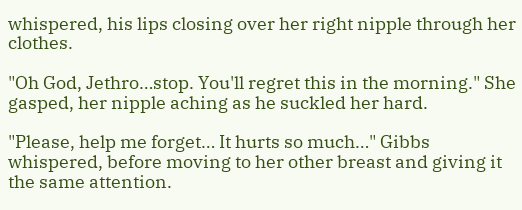whispered, his lips closing over her right nipple through her clothes.

"Oh God, Jethro…stop. You'll regret this in the morning." She gasped, her nipple aching as he suckled her hard.

"Please, help me forget… It hurts so much…" Gibbs whispered, before moving to her other breast and giving it the same attention.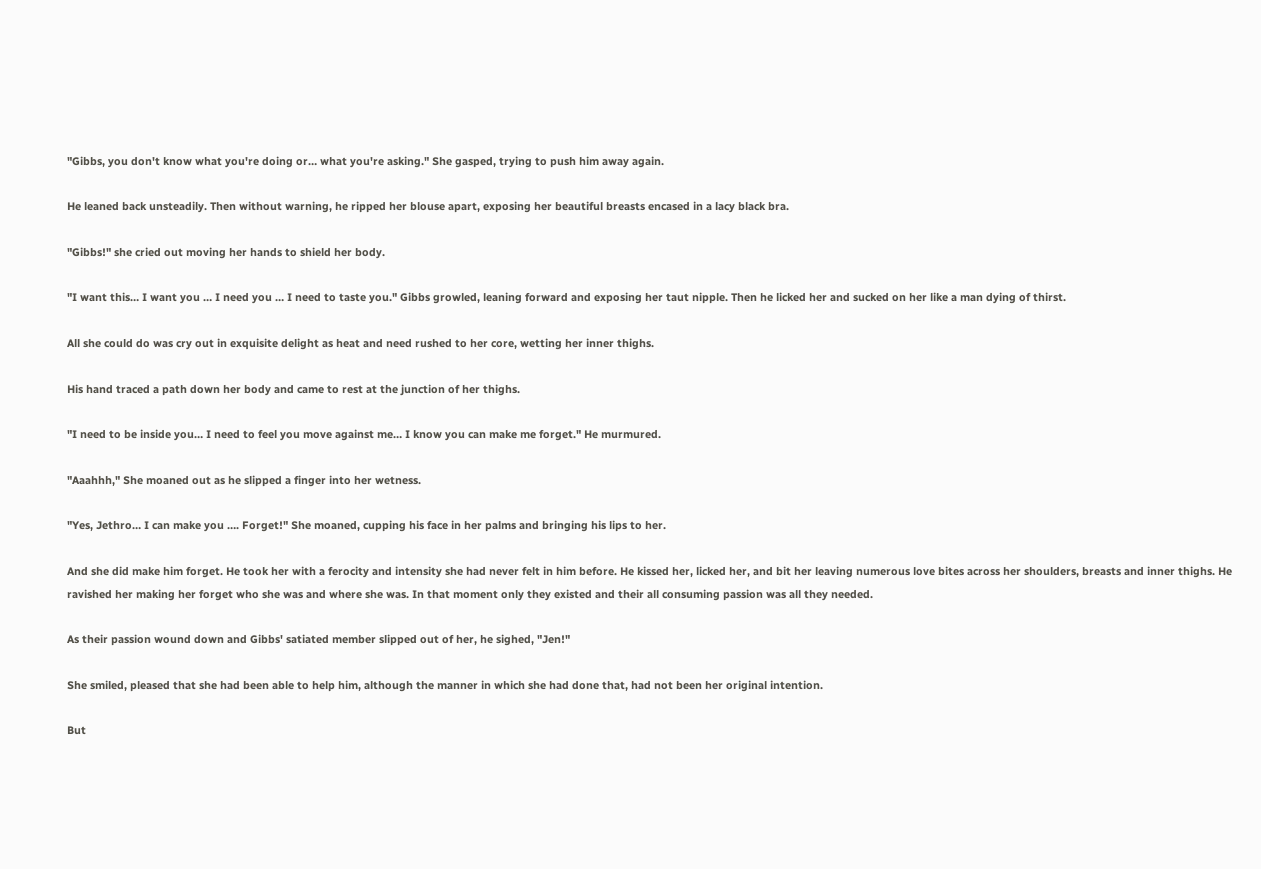"Gibbs, you don't know what you're doing or… what you're asking." She gasped, trying to push him away again.

He leaned back unsteadily. Then without warning, he ripped her blouse apart, exposing her beautiful breasts encased in a lacy black bra.

"Gibbs!" she cried out moving her hands to shield her body.

"I want this… I want you … I need you … I need to taste you." Gibbs growled, leaning forward and exposing her taut nipple. Then he licked her and sucked on her like a man dying of thirst.

All she could do was cry out in exquisite delight as heat and need rushed to her core, wetting her inner thighs.

His hand traced a path down her body and came to rest at the junction of her thighs.

"I need to be inside you… I need to feel you move against me… I know you can make me forget." He murmured.

"Aaahhh," She moaned out as he slipped a finger into her wetness.

"Yes, Jethro… I can make you …. Forget!" She moaned, cupping his face in her palms and bringing his lips to her.

And she did make him forget. He took her with a ferocity and intensity she had never felt in him before. He kissed her, licked her, and bit her leaving numerous love bites across her shoulders, breasts and inner thighs. He ravished her making her forget who she was and where she was. In that moment only they existed and their all consuming passion was all they needed.

As their passion wound down and Gibbs' satiated member slipped out of her, he sighed, "Jen!"

She smiled, pleased that she had been able to help him, although the manner in which she had done that, had not been her original intention.

But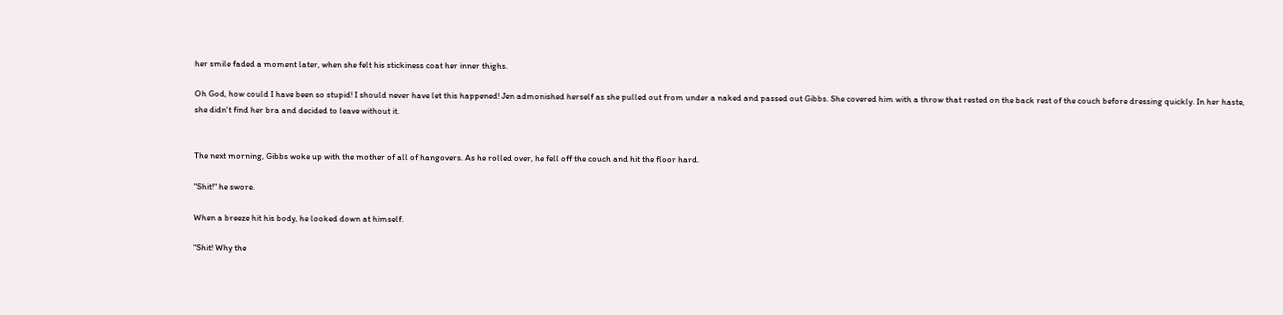her smile faded a moment later, when she felt his stickiness coat her inner thighs.

Oh God, how could I have been so stupid! I should never have let this happened! Jen admonished herself as she pulled out from under a naked and passed out Gibbs. She covered him with a throw that rested on the back rest of the couch before dressing quickly. In her haste, she didn't find her bra and decided to leave without it.


The next morning, Gibbs woke up with the mother of all of hangovers. As he rolled over, he fell off the couch and hit the floor hard.

"Shit!" he swore.

When a breeze hit his body, he looked down at himself.

"Shit! Why the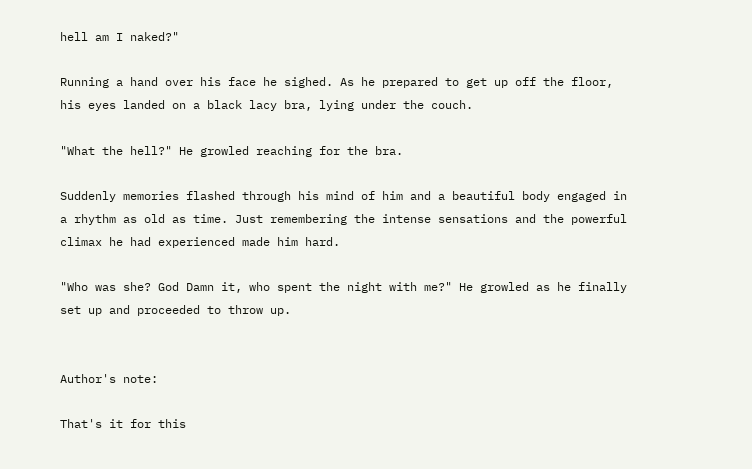hell am I naked?"

Running a hand over his face he sighed. As he prepared to get up off the floor, his eyes landed on a black lacy bra, lying under the couch.

"What the hell?" He growled reaching for the bra.

Suddenly memories flashed through his mind of him and a beautiful body engaged in a rhythm as old as time. Just remembering the intense sensations and the powerful climax he had experienced made him hard.

"Who was she? God Damn it, who spent the night with me?" He growled as he finally set up and proceeded to throw up.


Author's note:

That's it for this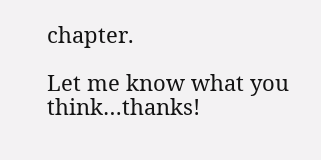chapter.

Let me know what you think…thanks!